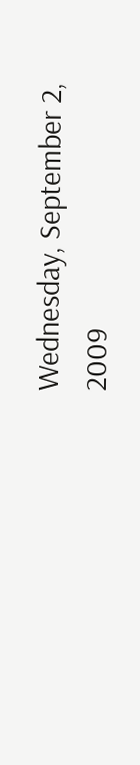Wednesday, September 2, 2009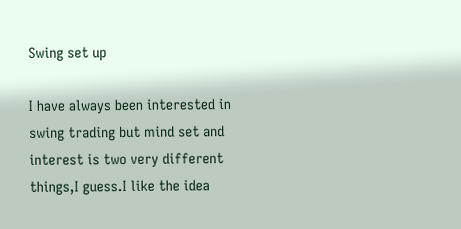Swing set up

I have always been interested in swing trading but mind set and interest is two very different things,I guess.I like the idea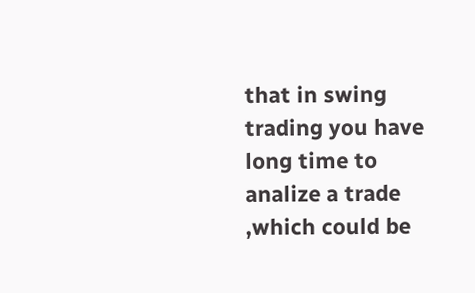that in swing trading you have long time to analize a trade ,which could be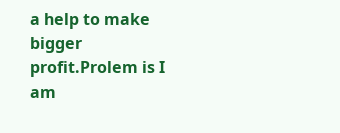a help to make bigger profit.Prolem is I am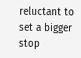reluctant to set a bigger stop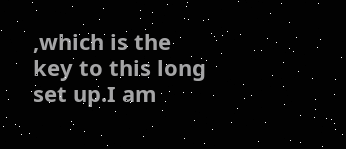,which is the key to this long set up.I am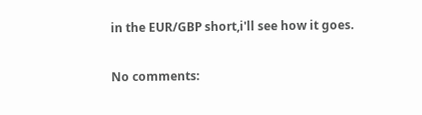in the EUR/GBP short,i'll see how it goes.

No comments: